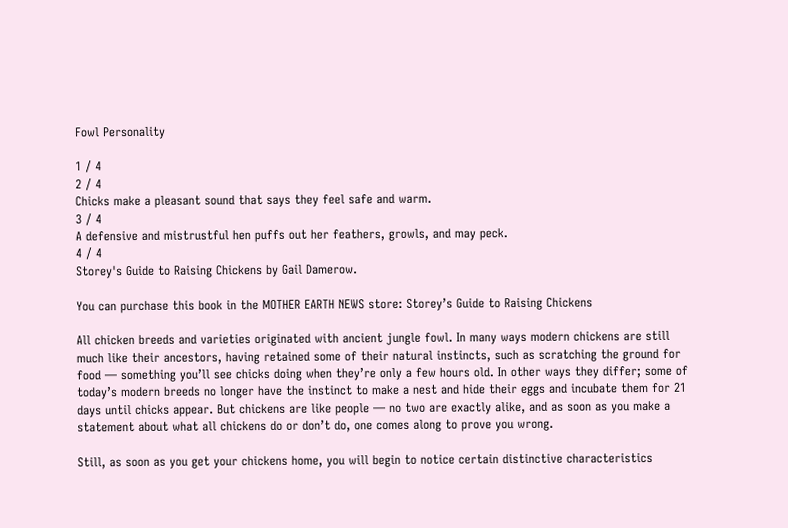Fowl Personality

1 / 4
2 / 4
Chicks make a pleasant sound that says they feel safe and warm.
3 / 4
A defensive and mistrustful hen puffs out her feathers, growls, and may peck.
4 / 4
Storey's Guide to Raising Chickens by Gail Damerow.

You can purchase this book in the MOTHER EARTH NEWS store: Storey’s Guide to Raising Chickens

All chicken breeds and varieties originated with ancient jungle fowl. In many ways modern chickens are still much like their ancestors, having retained some of their natural instincts, such as scratching the ground for food — something you’ll see chicks doing when they’re only a few hours old. In other ways they differ; some of today’s modern breeds no longer have the instinct to make a nest and hide their eggs and incubate them for 21 days until chicks appear. But chickens are like people — no two are exactly alike, and as soon as you make a statement about what all chickens do or don’t do, one comes along to prove you wrong.

Still, as soon as you get your chickens home, you will begin to notice certain distinctive characteristics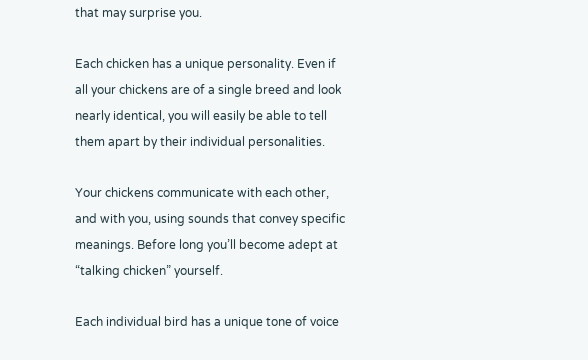that may surprise you.

Each chicken has a unique personality. Even if all your chickens are of a single breed and look nearly identical, you will easily be able to tell them apart by their individual personalities.

Your chickens communicate with each other, and with you, using sounds that convey specific meanings. Before long you’ll become adept at “talking chicken” yourself.

Each individual bird has a unique tone of voice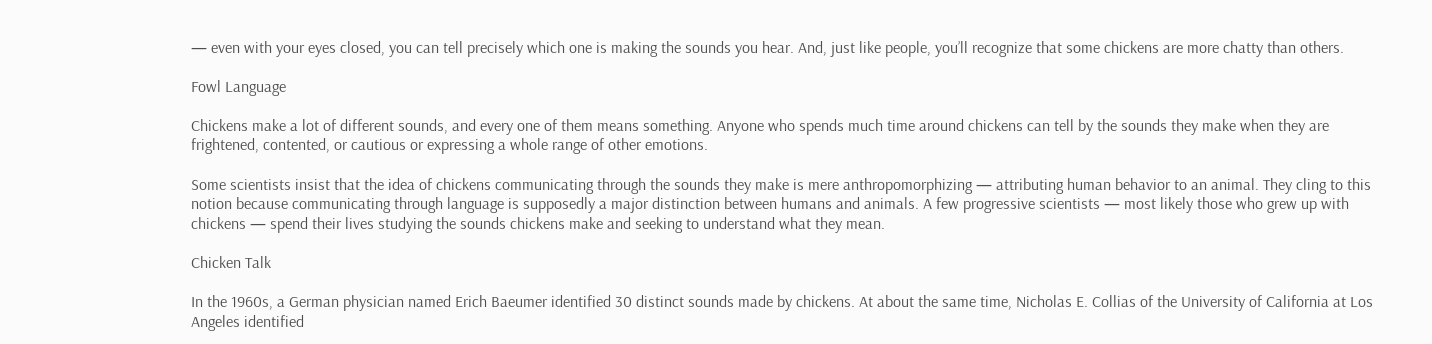— even with your eyes closed, you can tell precisely which one is making the sounds you hear. And, just like people, you’ll recognize that some chickens are more chatty than others.

Fowl Language

Chickens make a lot of different sounds, and every one of them means something. Anyone who spends much time around chickens can tell by the sounds they make when they are frightened, contented, or cautious or expressing a whole range of other emotions.

Some scientists insist that the idea of chickens communicating through the sounds they make is mere anthropomorphizing — attributing human behavior to an animal. They cling to this notion because communicating through language is supposedly a major distinction between humans and animals. A few progressive scientists — most likely those who grew up with chickens — spend their lives studying the sounds chickens make and seeking to understand what they mean.

Chicken Talk

In the 1960s, a German physician named Erich Baeumer identified 30 distinct sounds made by chickens. At about the same time, Nicholas E. Collias of the University of California at Los Angeles identified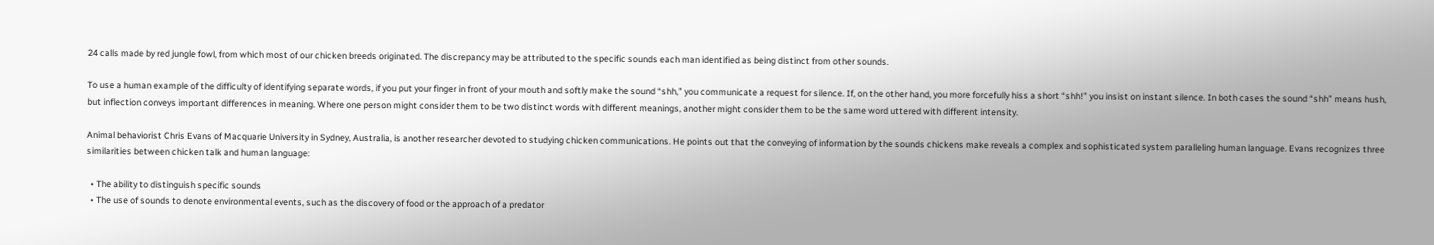24 calls made by red jungle fowl, from which most of our chicken breeds originated. The discrepancy may be attributed to the specific sounds each man identified as being distinct from other sounds.

To use a human example of the difficulty of identifying separate words, if you put your finger in front of your mouth and softly make the sound “shh,” you communicate a request for silence. If, on the other hand, you more forcefully hiss a short “shh!” you insist on instant silence. In both cases the sound “shh” means hush, but inflection conveys important differences in meaning. Where one person might consider them to be two distinct words with different meanings, another might consider them to be the same word uttered with different intensity.

Animal behaviorist Chris Evans of Macquarie University in Sydney, Australia, is another researcher devoted to studying chicken communications. He points out that the conveying of information by the sounds chickens make reveals a complex and sophisticated system paralleling human language. Evans recognizes three similarities between chicken talk and human language:

  • The ability to distinguish specific sounds
  • The use of sounds to denote environmental events, such as the discovery of food or the approach of a predator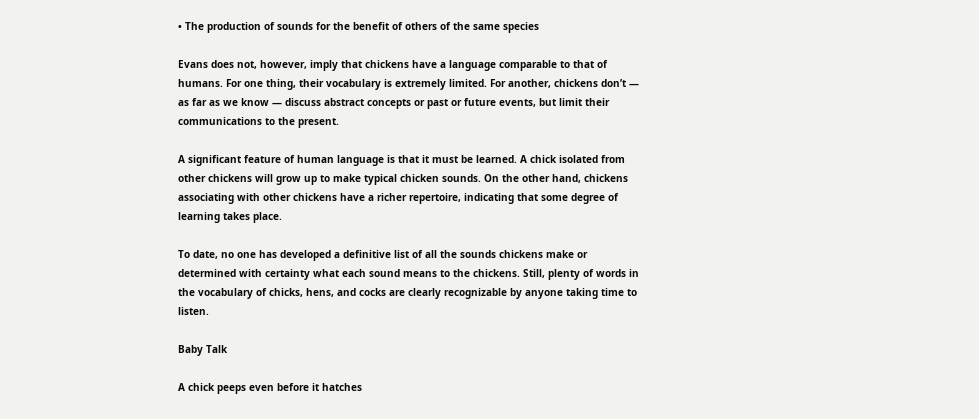• The production of sounds for the benefit of others of the same species

Evans does not, however, imply that chickens have a language comparable to that of humans. For one thing, their vocabulary is extremely limited. For another, chickens don’t — as far as we know — discuss abstract concepts or past or future events, but limit their communications to the present.

A significant feature of human language is that it must be learned. A chick isolated from other chickens will grow up to make typical chicken sounds. On the other hand, chickens associating with other chickens have a richer repertoire, indicating that some degree of learning takes place.

To date, no one has developed a definitive list of all the sounds chickens make or determined with certainty what each sound means to the chickens. Still, plenty of words in the vocabulary of chicks, hens, and cocks are clearly recognizable by anyone taking time to listen.

Baby Talk

A chick peeps even before it hatches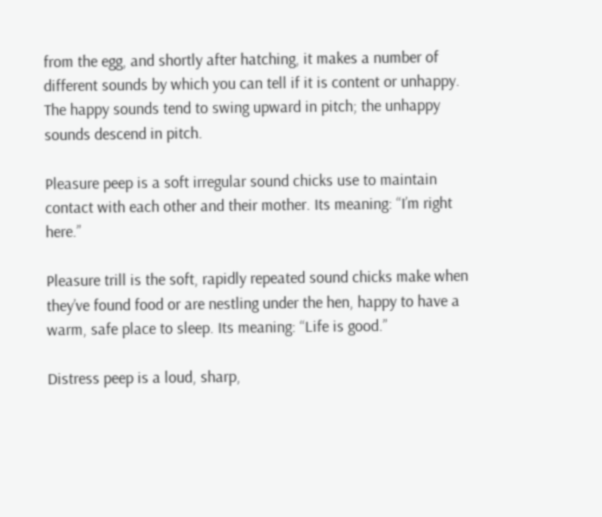from the egg, and shortly after hatching, it makes a number of different sounds by which you can tell if it is content or unhappy. The happy sounds tend to swing upward in pitch; the unhappy sounds descend in pitch.

Pleasure peep is a soft irregular sound chicks use to maintain contact with each other and their mother. Its meaning: “I’m right here.”

Pleasure trill is the soft, rapidly repeated sound chicks make when they’ve found food or are nestling under the hen, happy to have a warm, safe place to sleep. Its meaning: “Life is good.”

Distress peep is a loud, sharp,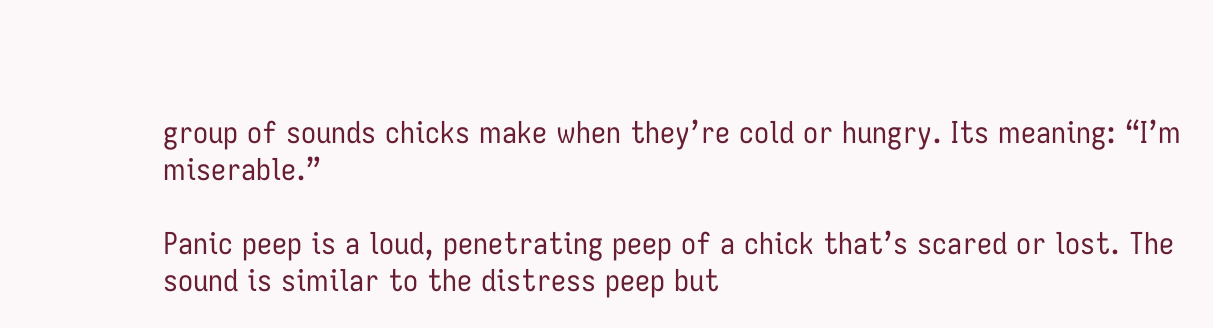group of sounds chicks make when they’re cold or hungry. Its meaning: “I’m miserable.”

Panic peep is a loud, penetrating peep of a chick that’s scared or lost. The sound is similar to the distress peep but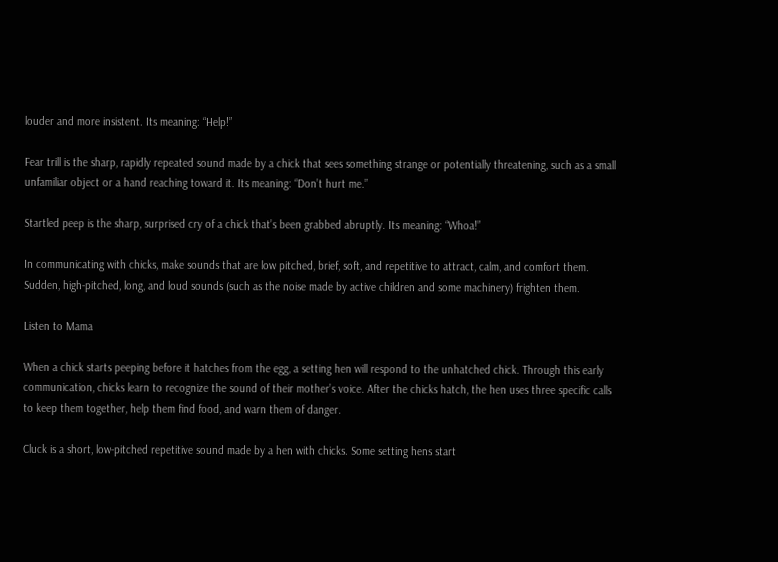louder and more insistent. Its meaning: “Help!”

Fear trill is the sharp, rapidly repeated sound made by a chick that sees something strange or potentially threatening, such as a small unfamiliar object or a hand reaching toward it. Its meaning: “Don’t hurt me.”

Startled peep is the sharp, surprised cry of a chick that’s been grabbed abruptly. Its meaning: “Whoa!”

In communicating with chicks, make sounds that are low pitched, brief, soft, and repetitive to attract, calm, and comfort them. Sudden, high-pitched, long, and loud sounds (such as the noise made by active children and some machinery) frighten them.

Listen to Mama

When a chick starts peeping before it hatches from the egg, a setting hen will respond to the unhatched chick. Through this early communication, chicks learn to recognize the sound of their mother’s voice. After the chicks hatch, the hen uses three specific calls to keep them together, help them find food, and warn them of danger.

Cluck is a short, low-pitched repetitive sound made by a hen with chicks. Some setting hens start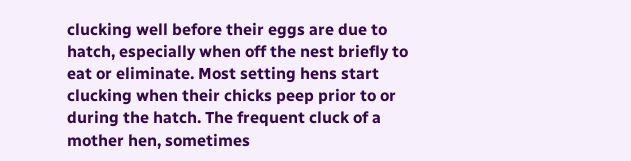clucking well before their eggs are due to hatch, especially when off the nest briefly to eat or eliminate. Most setting hens start clucking when their chicks peep prior to or during the hatch. The frequent cluck of a mother hen, sometimes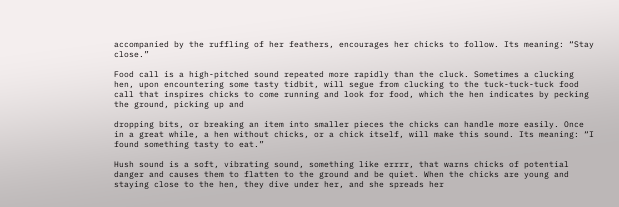accompanied by the ruffling of her feathers, encourages her chicks to follow. Its meaning: “Stay close.”

Food call is a high-pitched sound repeated more rapidly than the cluck. Sometimes a clucking hen, upon encountering some tasty tidbit, will segue from clucking to the tuck-tuck-tuck food call that inspires chicks to come running and look for food, which the hen indicates by pecking the ground, picking up and

dropping bits, or breaking an item into smaller pieces the chicks can handle more easily. Once in a great while, a hen without chicks, or a chick itself, will make this sound. Its meaning: “I found something tasty to eat.”

Hush sound is a soft, vibrating sound, something like errrr, that warns chicks of potential danger and causes them to flatten to the ground and be quiet. When the chicks are young and staying close to the hen, they dive under her, and she spreads her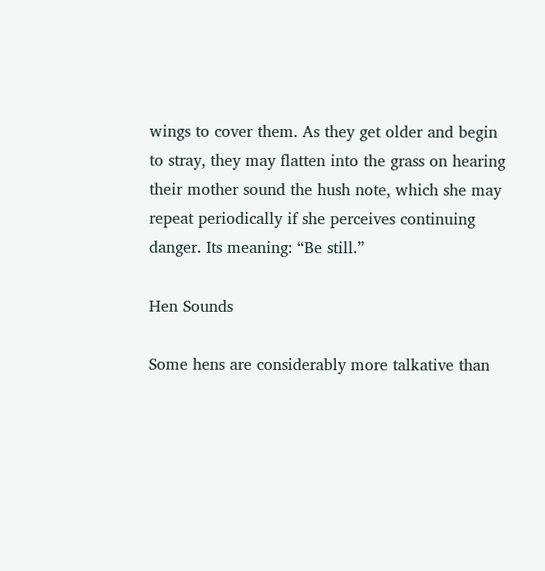wings to cover them. As they get older and begin to stray, they may flatten into the grass on hearing their mother sound the hush note, which she may repeat periodically if she perceives continuing danger. Its meaning: “Be still.”

Hen Sounds

Some hens are considerably more talkative than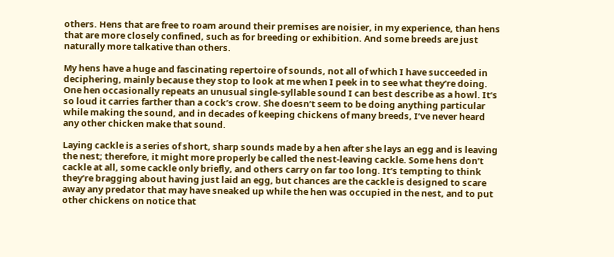others. Hens that are free to roam around their premises are noisier, in my experience, than hens that are more closely confined, such as for breeding or exhibition. And some breeds are just naturally more talkative than others.

My hens have a huge and fascinating repertoire of sounds, not all of which I have succeeded in deciphering, mainly because they stop to look at me when I peek in to see what they’re doing. One hen occasionally repeats an unusual single-syllable sound I can best describe as a howl. It’s so loud it carries farther than a cock’s crow. She doesn’t seem to be doing anything particular while making the sound, and in decades of keeping chickens of many breeds, I’ve never heard any other chicken make that sound.

Laying cackle is a series of short, sharp sounds made by a hen after she lays an egg and is leaving the nest; therefore, it might more properly be called the nest-leaving cackle. Some hens don’t cackle at all, some cackle only briefly, and others carry on far too long. It’s tempting to think they’re bragging about having just laid an egg, but chances are the cackle is designed to scare away any predator that may have sneaked up while the hen was occupied in the nest, and to put other chickens on notice that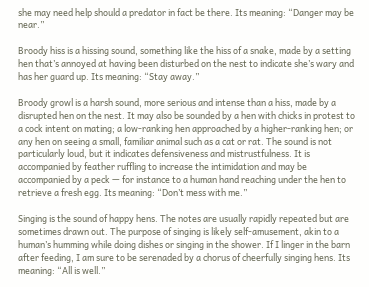she may need help should a predator in fact be there. Its meaning: “Danger may be near.”

Broody hiss is a hissing sound, something like the hiss of a snake, made by a setting hen that’s annoyed at having been disturbed on the nest to indicate she’s wary and has her guard up. Its meaning: “Stay away.”

Broody growl is a harsh sound, more serious and intense than a hiss, made by a disrupted hen on the nest. It may also be sounded by a hen with chicks in protest to a cock intent on mating; a low-ranking hen approached by a higher-ranking hen; or any hen on seeing a small, familiar animal such as a cat or rat. The sound is not particularly loud, but it indicates defensiveness and mistrustfulness. It is accompanied by feather ruffling to increase the intimidation and may be accompanied by a peck — for instance to a human hand reaching under the hen to retrieve a fresh egg. Its meaning: “Don’t mess with me.”

Singing is the sound of happy hens. The notes are usually rapidly repeated but are sometimes drawn out. The purpose of singing is likely self-amusement, akin to a human’s humming while doing dishes or singing in the shower. If I linger in the barn after feeding, I am sure to be serenaded by a chorus of cheerfully singing hens. Its meaning: “All is well.”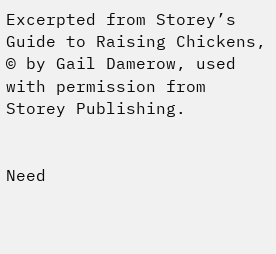Excerpted from Storey’s Guide to Raising Chickens, © by Gail Damerow, used with permission from Storey Publishing.


Need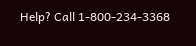Help? Call 1-800-234-3368